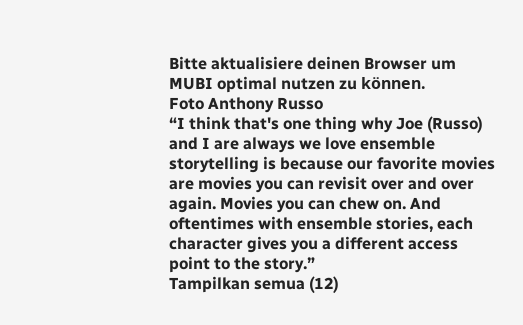Bitte aktualisiere deinen Browser um MUBI optimal nutzen zu können.
Foto Anthony Russo
“I think that's one thing why Joe (Russo) and I are always we love ensemble storytelling is because our favorite movies are movies you can revisit over and over again. Movies you can chew on. And oftentimes with ensemble stories, each character gives you a different access point to the story.”
Tampilkan semua (12)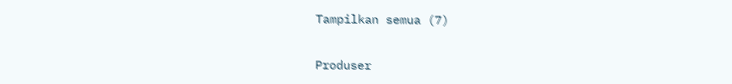Tampilkan semua (7)


Produser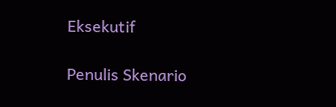Eksekutif

Penulis Skenario